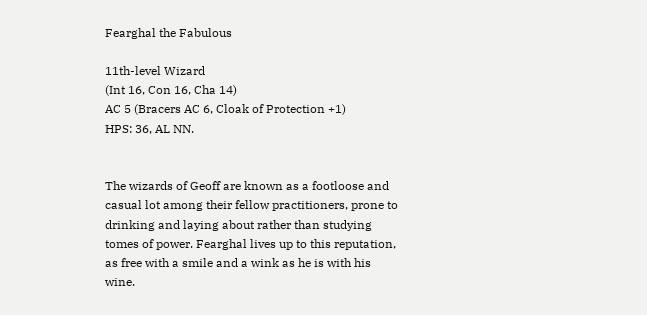Fearghal the Fabulous

11th-level Wizard
(Int 16, Con 16, Cha 14)
AC 5 (Bracers AC 6, Cloak of Protection +1)
HPS: 36, AL NN.


The wizards of Geoff are known as a footloose and casual lot among their fellow practitioners, prone to drinking and laying about rather than studying tomes of power. Fearghal lives up to this reputation, as free with a smile and a wink as he is with his wine.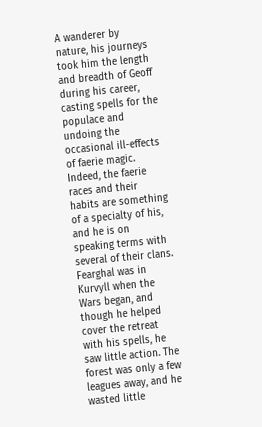A wanderer by nature, his journeys took him the length and breadth of Geoff during his career, casting spells for the populace and undoing the occasional ill-effects of faerie magic. Indeed, the faerie races and their habits are something of a specialty of his, and he is on speaking terms with several of their clans. Fearghal was in Kurvyll when the Wars began, and though he helped cover the retreat with his spells, he saw little action. The forest was only a few leagues away, and he wasted little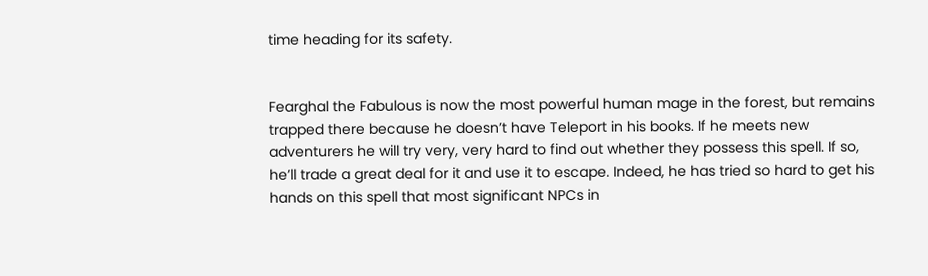time heading for its safety.


Fearghal the Fabulous is now the most powerful human mage in the forest, but remains trapped there because he doesn’t have Teleport in his books. If he meets new adventurers he will try very, very hard to find out whether they possess this spell. If so, he’ll trade a great deal for it and use it to escape. Indeed, he has tried so hard to get his hands on this spell that most significant NPCs in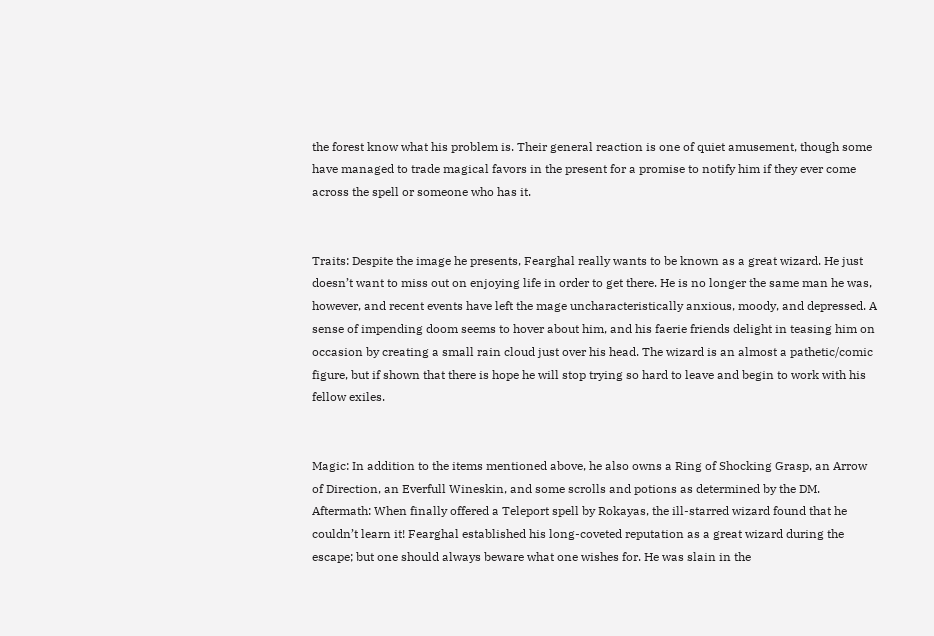the forest know what his problem is. Their general reaction is one of quiet amusement, though some have managed to trade magical favors in the present for a promise to notify him if they ever come across the spell or someone who has it.


Traits: Despite the image he presents, Fearghal really wants to be known as a great wizard. He just doesn’t want to miss out on enjoying life in order to get there. He is no longer the same man he was, however, and recent events have left the mage uncharacteristically anxious, moody, and depressed. A sense of impending doom seems to hover about him, and his faerie friends delight in teasing him on occasion by creating a small rain cloud just over his head. The wizard is an almost a pathetic/comic figure, but if shown that there is hope he will stop trying so hard to leave and begin to work with his fellow exiles.


Magic: In addition to the items mentioned above, he also owns a Ring of Shocking Grasp, an Arrow of Direction, an Everfull Wineskin, and some scrolls and potions as determined by the DM.  Aftermath: When finally offered a Teleport spell by Rokayas, the ill-starred wizard found that he couldn’t learn it! Fearghal established his long-coveted reputation as a great wizard during the escape; but one should always beware what one wishes for. He was slain in the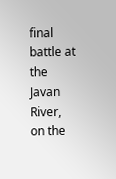final battle at the Javan River, on the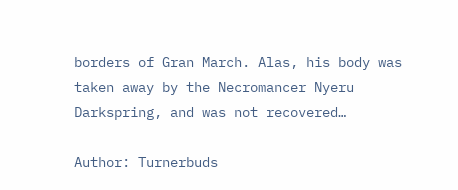borders of Gran March. Alas, his body was taken away by the Necromancer Nyeru Darkspring, and was not recovered…

Author: Turnerbuds